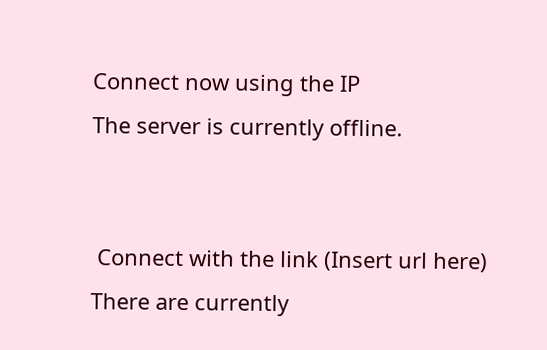Connect now using the IP
The server is currently offline.


 Connect with the link (Insert url here)
There are currently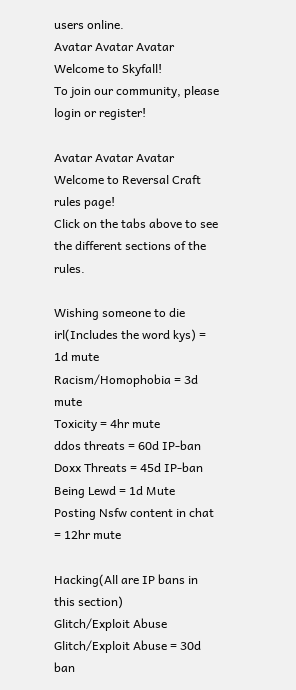users online.
Avatar Avatar Avatar
Welcome to Skyfall!
To join our community, please login or register!

Avatar Avatar Avatar
Welcome to Reversal Craft rules page!
Click on the tabs above to see the different sections of the rules.

Wishing someone to die irl(Includes the word kys) = 1d mute
Racism/Homophobia = 3d mute
Toxicity = 4hr mute
ddos threats = 60d IP-ban
Doxx Threats = 45d IP-ban
Being Lewd = 1d Mute
Posting Nsfw content in chat = 12hr mute

Hacking(All are IP bans in this section)
Glitch/Exploit Abuse
Glitch/Exploit Abuse = 30d ban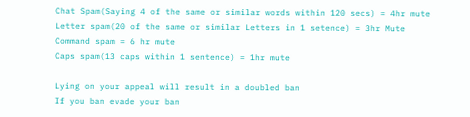Chat Spam(Saying 4 of the same or similar words within 120 secs) = 4hr mute
Letter spam(20 of the same or similar Letters in 1 setence) = 3hr Mute
Command spam = 6 hr mute
Caps spam(13 caps within 1 sentence) = 1hr mute

Lying on your appeal will result in a doubled ban
If you ban evade your ban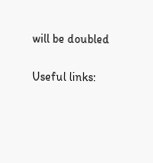will be doubled

Useful links: